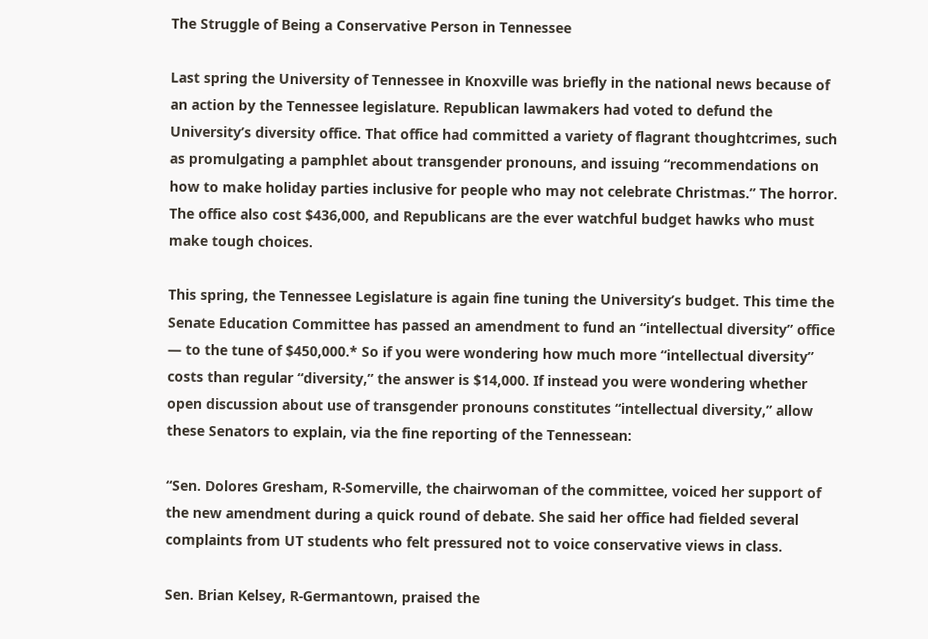The Struggle of Being a Conservative Person in Tennessee

Last spring the University of Tennessee in Knoxville was briefly in the national news because of an action by the Tennessee legislature. Republican lawmakers had voted to defund the University’s diversity office. That office had committed a variety of flagrant thoughtcrimes, such as promulgating a pamphlet about transgender pronouns, and issuing “recommendations on how to make holiday parties inclusive for people who may not celebrate Christmas.” The horror. The office also cost $436,000, and Republicans are the ever watchful budget hawks who must make tough choices.

This spring, the Tennessee Legislature is again fine tuning the University’s budget. This time the Senate Education Committee has passed an amendment to fund an “intellectual diversity” office — to the tune of $450,000.* So if you were wondering how much more “intellectual diversity” costs than regular “diversity,” the answer is $14,000. If instead you were wondering whether open discussion about use of transgender pronouns constitutes “intellectual diversity,” allow these Senators to explain, via the fine reporting of the Tennessean:

“Sen. Dolores Gresham, R-Somerville, the chairwoman of the committee, voiced her support of the new amendment during a quick round of debate. She said her office had fielded several complaints from UT students who felt pressured not to voice conservative views in class.

Sen. Brian Kelsey, R-Germantown, praised the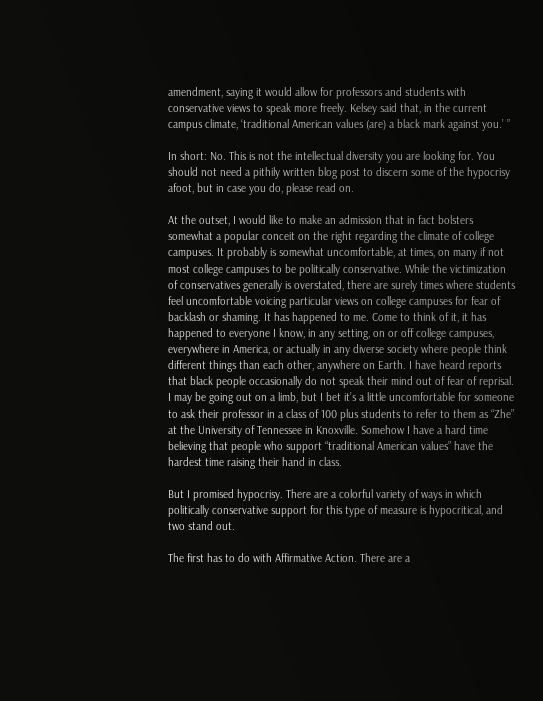amendment, saying it would allow for professors and students with conservative views to speak more freely. Kelsey said that, in the current campus climate, ‘traditional American values (are) a black mark against you.’ ”

In short: No. This is not the intellectual diversity you are looking for. You should not need a pithily written blog post to discern some of the hypocrisy afoot, but in case you do, please read on.

At the outset, I would like to make an admission that in fact bolsters somewhat a popular conceit on the right regarding the climate of college campuses. It probably is somewhat uncomfortable, at times, on many if not most college campuses to be politically conservative. While the victimization of conservatives generally is overstated, there are surely times where students feel uncomfortable voicing particular views on college campuses for fear of backlash or shaming. It has happened to me. Come to think of it, it has happened to everyone I know, in any setting, on or off college campuses, everywhere in America, or actually in any diverse society where people think different things than each other, anywhere on Earth. I have heard reports that black people occasionally do not speak their mind out of fear of reprisal. I may be going out on a limb, but I bet it’s a little uncomfortable for someone to ask their professor in a class of 100 plus students to refer to them as “Zhe” at the University of Tennessee in Knoxville. Somehow I have a hard time believing that people who support “traditional American values” have the hardest time raising their hand in class.

But I promised hypocrisy. There are a colorful variety of ways in which politically conservative support for this type of measure is hypocritical, and two stand out.

The first has to do with Affirmative Action. There are a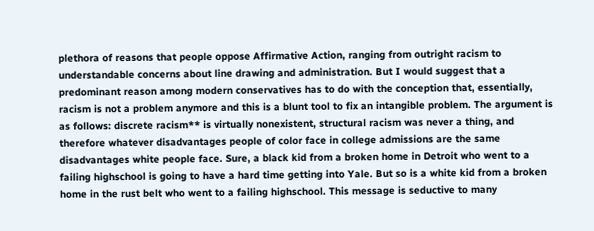plethora of reasons that people oppose Affirmative Action, ranging from outright racism to understandable concerns about line drawing and administration. But I would suggest that a predominant reason among modern conservatives has to do with the conception that, essentially, racism is not a problem anymore and this is a blunt tool to fix an intangible problem. The argument is as follows: discrete racism** is virtually nonexistent, structural racism was never a thing, and therefore whatever disadvantages people of color face in college admissions are the same disadvantages white people face. Sure, a black kid from a broken home in Detroit who went to a failing highschool is going to have a hard time getting into Yale. But so is a white kid from a broken home in the rust belt who went to a failing highschool. This message is seductive to many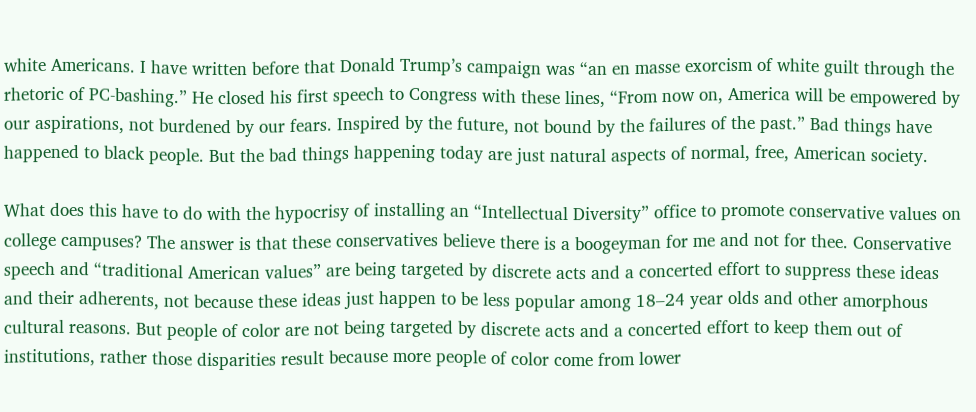white Americans. I have written before that Donald Trump’s campaign was “an en masse exorcism of white guilt through the rhetoric of PC-bashing.” He closed his first speech to Congress with these lines, “From now on, America will be empowered by our aspirations, not burdened by our fears. Inspired by the future, not bound by the failures of the past.” Bad things have happened to black people. But the bad things happening today are just natural aspects of normal, free, American society.

What does this have to do with the hypocrisy of installing an “Intellectual Diversity” office to promote conservative values on college campuses? The answer is that these conservatives believe there is a boogeyman for me and not for thee. Conservative speech and “traditional American values” are being targeted by discrete acts and a concerted effort to suppress these ideas and their adherents, not because these ideas just happen to be less popular among 18–24 year olds and other amorphous cultural reasons. But people of color are not being targeted by discrete acts and a concerted effort to keep them out of institutions, rather those disparities result because more people of color come from lower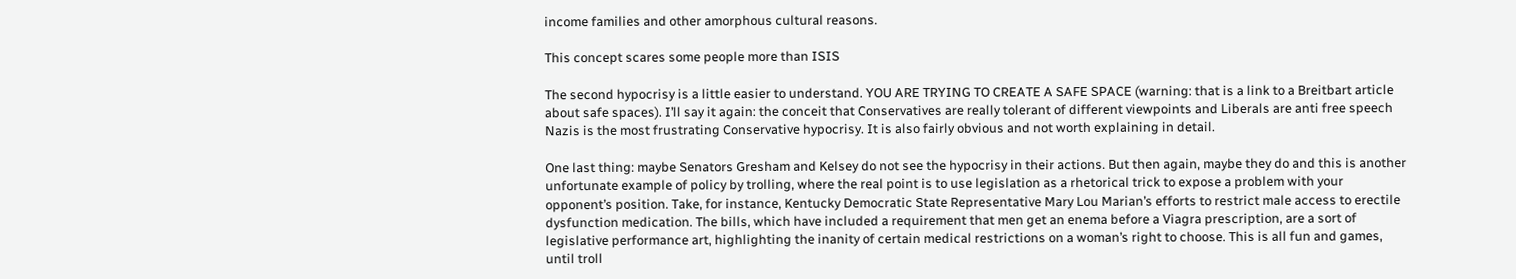income families and other amorphous cultural reasons.

This concept scares some people more than ISIS

The second hypocrisy is a little easier to understand. YOU ARE TRYING TO CREATE A SAFE SPACE (warning: that is a link to a Breitbart article about safe spaces). I’ll say it again: the conceit that Conservatives are really tolerant of different viewpoints and Liberals are anti free speech Nazis is the most frustrating Conservative hypocrisy. It is also fairly obvious and not worth explaining in detail.

One last thing: maybe Senators Gresham and Kelsey do not see the hypocrisy in their actions. But then again, maybe they do and this is another unfortunate example of policy by trolling, where the real point is to use legislation as a rhetorical trick to expose a problem with your opponent’s position. Take, for instance, Kentucky Democratic State Representative Mary Lou Marian’s efforts to restrict male access to erectile dysfunction medication. The bills, which have included a requirement that men get an enema before a Viagra prescription, are a sort of legislative performance art, highlighting the inanity of certain medical restrictions on a woman’s right to choose. This is all fun and games, until troll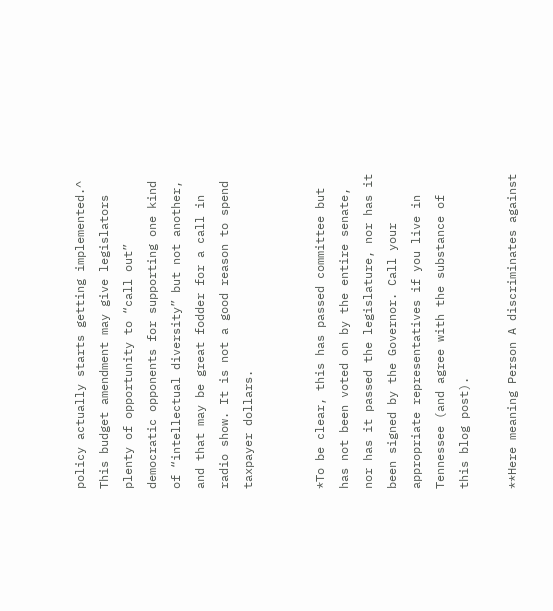policy actually starts getting implemented.^ This budget amendment may give legislators plenty of opportunity to “call out” democratic opponents for supporting one kind of “intellectual diversity” but not another, and that may be great fodder for a call in radio show. It is not a good reason to spend taxpayer dollars.


*To be clear, this has passed committee but has not been voted on by the entire senate, nor has it passed the legislature, nor has it been signed by the Governor. Call your appropriate representatives if you live in Tennessee (and agree with the substance of this blog post).

**Here meaning Person A discriminates against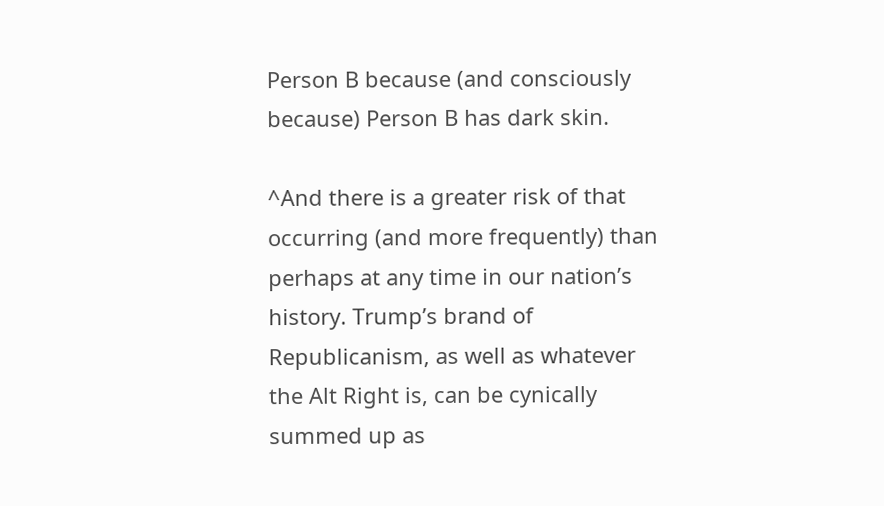Person B because (and consciously because) Person B has dark skin.

^And there is a greater risk of that occurring (and more frequently) than perhaps at any time in our nation’s history. Trump’s brand of Republicanism, as well as whatever the Alt Right is, can be cynically summed up as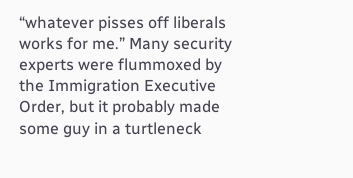“whatever pisses off liberals works for me.” Many security experts were flummoxed by the Immigration Executive Order, but it probably made some guy in a turtleneck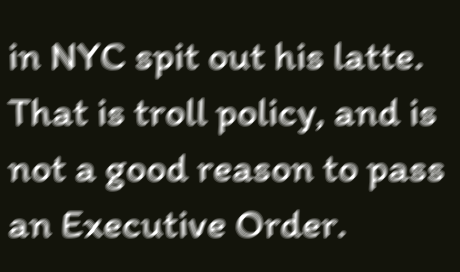in NYC spit out his latte. That is troll policy, and is not a good reason to pass an Executive Order.